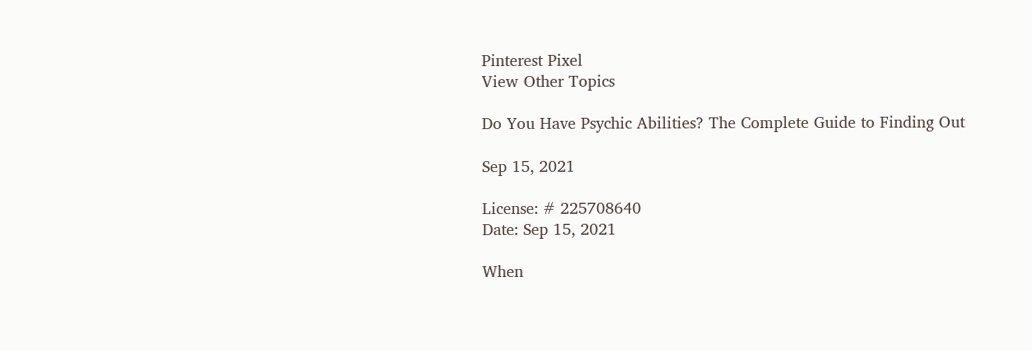Pinterest Pixel
View Other Topics

Do You Have Psychic Abilities? The Complete Guide to Finding Out

Sep 15, 2021

License: # 225708640
Date: Sep 15, 2021

When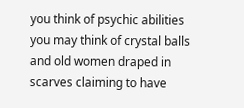you think of psychic abilities you may think of crystal balls and old women draped in scarves claiming to have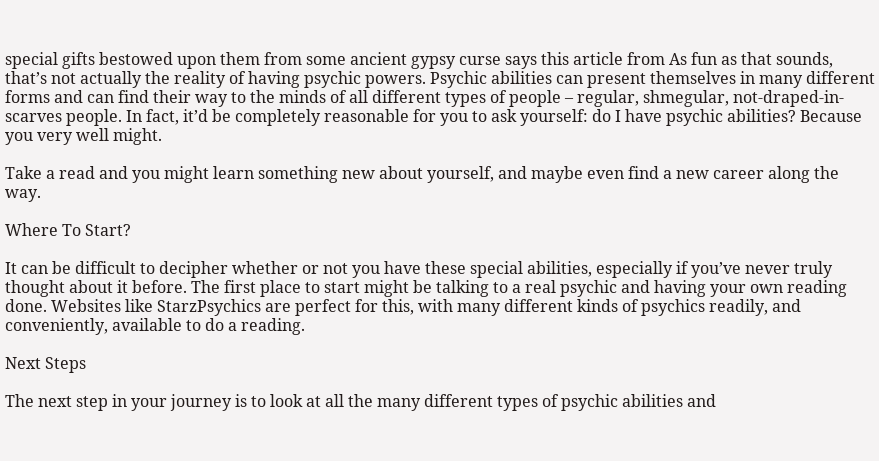special gifts bestowed upon them from some ancient gypsy curse says this article from As fun as that sounds, that’s not actually the reality of having psychic powers. Psychic abilities can present themselves in many different forms and can find their way to the minds of all different types of people – regular, shmegular, not-draped-in-scarves people. In fact, it’d be completely reasonable for you to ask yourself: do I have psychic abilities? Because you very well might.

Take a read and you might learn something new about yourself, and maybe even find a new career along the way.

Where To Start?

It can be difficult to decipher whether or not you have these special abilities, especially if you’ve never truly thought about it before. The first place to start might be talking to a real psychic and having your own reading done. Websites like StarzPsychics are perfect for this, with many different kinds of psychics readily, and conveniently, available to do a reading.

Next Steps

The next step in your journey is to look at all the many different types of psychic abilities and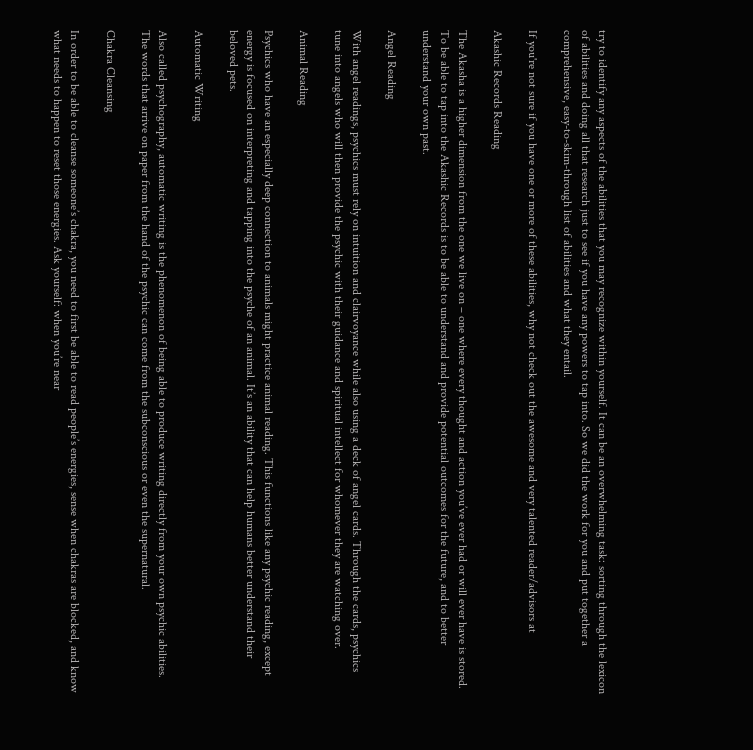try to identify any aspects of the abilities that you may recognize within yourself. It can be an overwhelming task: sorting through the lexicon of abilities and doing all that research just to see if you have any powers to tap into. So we did the work for you and put together a comprehensive, easy-to-skim-through list of abilities and what they entail.

If you're not sure if you have one or more of these abilities, why not check out the awesome and very talented reader/advisors at

Akashic Records Reading

The Akasha is a higher dimension from the one we live on – one where every thought and action you’ve ever had or will ever have is stored. To be able to tap into the Akashic Records is to be able to understand and provide potential outcomes for the future, and to better understand your own past.

Angel Reading

With angel readings, psychics must rely on intuition and clairvoyance while also using a deck of angel cards. Through the cards, psychics tune into angels who will then provide the psychic with their guidance and spiritual intellect for whomever they are watching over.

Animal Reading

Psychics who have an especially deep connection to animals might practice animal reading. This functions like any psychic reading, except energy is focused on interpreting and tapping into the psyche of an animal. It’s an ability that can help humans better understand their beloved pets.

Automatic Writing

Also called psychography, automatic writing is the phenomenon of being able to produce writing directly from your own psychic abilities. The words that arrive on paper from the hand of the psychic can come from the subconscious or even the supernatural.

Chakra Cleansing

In order to be able to cleanse someone’s chakra, you need to first be able to read people’s energies, sense when chakras are blocked, and know what needs to happen to reset those energies. Ask yourself: when you’re near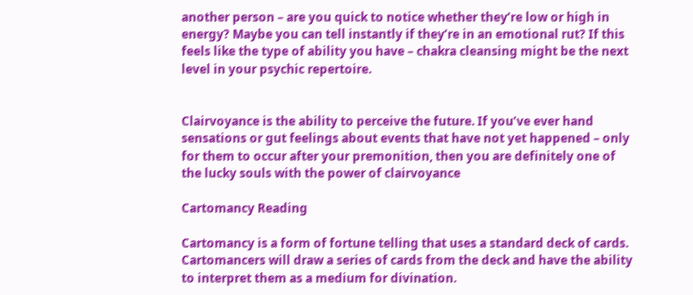another person – are you quick to notice whether they’re low or high in energy? Maybe you can tell instantly if they’re in an emotional rut? If this feels like the type of ability you have – chakra cleansing might be the next level in your psychic repertoire.


Clairvoyance is the ability to perceive the future. If you’ve ever hand sensations or gut feelings about events that have not yet happened – only for them to occur after your premonition, then you are definitely one of the lucky souls with the power of clairvoyance

Cartomancy Reading

Cartomancy is a form of fortune telling that uses a standard deck of cards. Cartomancers will draw a series of cards from the deck and have the ability to interpret them as a medium for divination.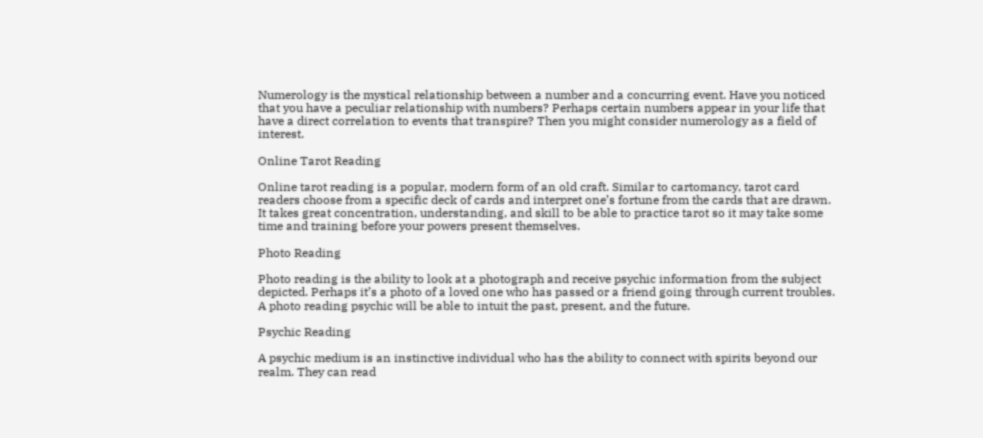Numerology is the mystical relationship between a number and a concurring event. Have you noticed that you have a peculiar relationship with numbers? Perhaps certain numbers appear in your life that have a direct correlation to events that transpire? Then you might consider numerology as a field of interest.

Online Tarot Reading

Online tarot reading is a popular, modern form of an old craft. Similar to cartomancy, tarot card readers choose from a specific deck of cards and interpret one’s fortune from the cards that are drawn. It takes great concentration, understanding, and skill to be able to practice tarot so it may take some time and training before your powers present themselves.

Photo Reading

Photo reading is the ability to look at a photograph and receive psychic information from the subject depicted. Perhaps it’s a photo of a loved one who has passed or a friend going through current troubles. A photo reading psychic will be able to intuit the past, present, and the future.

Psychic Reading

A psychic medium is an instinctive individual who has the ability to connect with spirits beyond our realm. They can read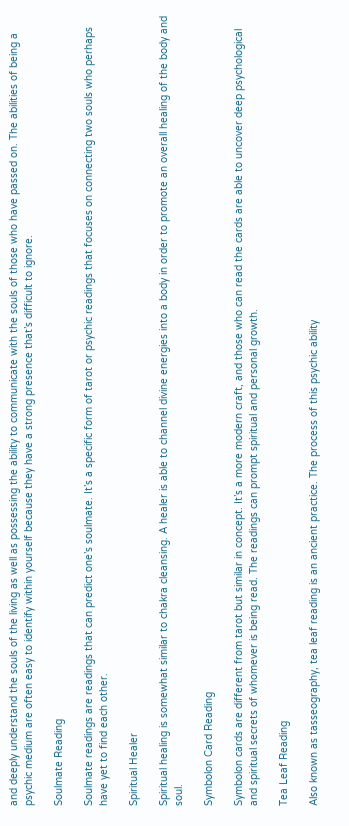and deeply understand the souls of the living as well as possessing the ability to communicate with the souls of those who have passed on. The abilities of being a psychic medium are often easy to identify within yourself because they have a strong presence that’s difficult to ignore.

Soulmate Reading

Soulmate readings are readings that can predict one’s soulmate. It’s a specific form of tarot or psychic readings that focuses on connecting two souls who perhaps have yet to find each other.

Spiritual Healer

Spiritual healing is somewhat similar to chakra cleansing. A healer is able to channel divine energies into a body in order to promote an overall healing of the body and soul.

Symbolon Card Reading

Symbolon cards are different from tarot but similar in concept. It’s a more modern craft, and those who can read the cards are able to uncover deep psychological and spiritual secrets of whomever is being read. The readings can prompt spiritual and personal growth.

Tea Leaf Reading

Also known as tasseography, tea leaf reading is an ancient practice. The process of this psychic ability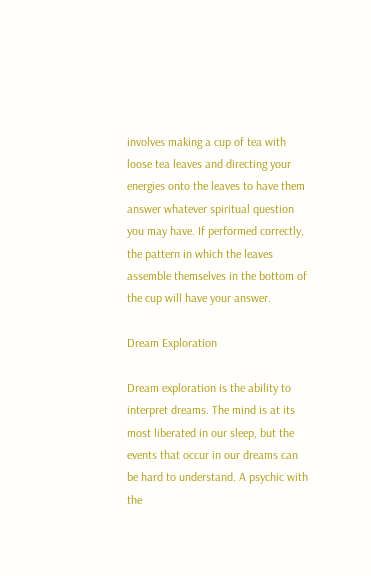involves making a cup of tea with loose tea leaves and directing your energies onto the leaves to have them answer whatever spiritual question you may have. If performed correctly, the pattern in which the leaves assemble themselves in the bottom of the cup will have your answer.

Dream Exploration

Dream exploration is the ability to interpret dreams. The mind is at its most liberated in our sleep, but the events that occur in our dreams can be hard to understand. A psychic with the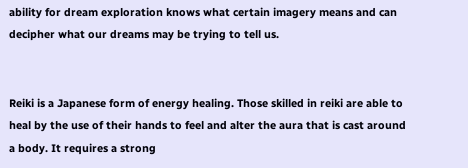ability for dream exploration knows what certain imagery means and can decipher what our dreams may be trying to tell us.


Reiki is a Japanese form of energy healing. Those skilled in reiki are able to heal by the use of their hands to feel and alter the aura that is cast around a body. It requires a strong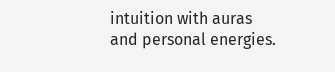intuition with auras and personal energies.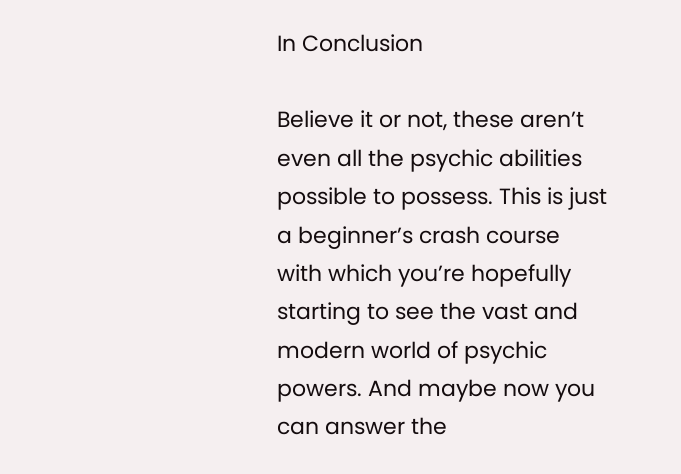In Conclusion

Believe it or not, these aren’t even all the psychic abilities possible to possess. This is just a beginner’s crash course with which you’re hopefully starting to see the vast and modern world of psychic powers. And maybe now you can answer the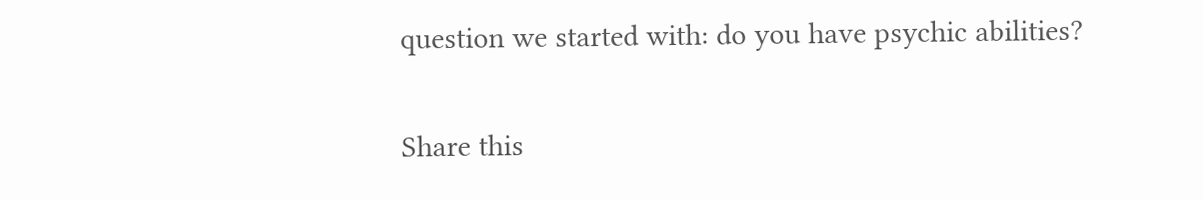question we started with: do you have psychic abilities?

Share this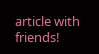article with friends!